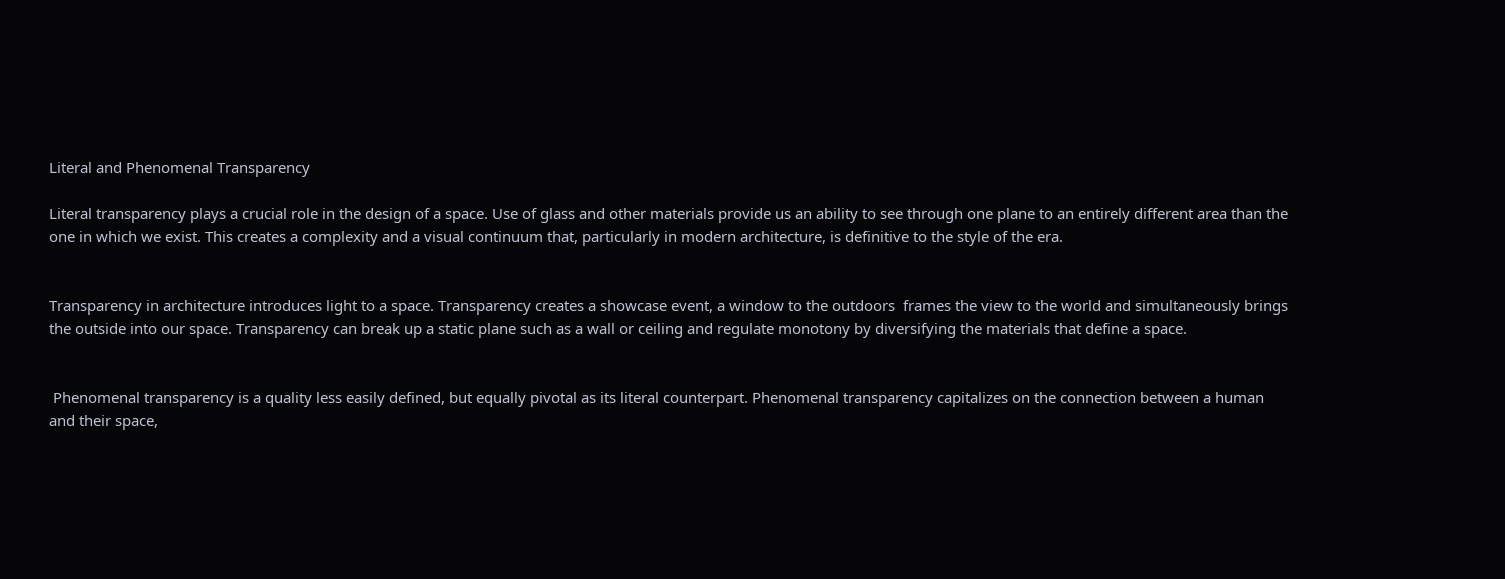Literal and Phenomenal Transparency

Literal transparency plays a crucial role in the design of a space. Use of glass and other materials provide us an ability to see through one plane to an entirely different area than the one in which we exist. This creates a complexity and a visual continuum that, particularly in modern architecture, is definitive to the style of the era.


Transparency in architecture introduces light to a space. Transparency creates a showcase event, a window to the outdoors  frames the view to the world and simultaneously brings the outside into our space. Transparency can break up a static plane such as a wall or ceiling and regulate monotony by diversifying the materials that define a space.


 Phenomenal transparency is a quality less easily defined, but equally pivotal as its literal counterpart. Phenomenal transparency capitalizes on the connection between a human and their space,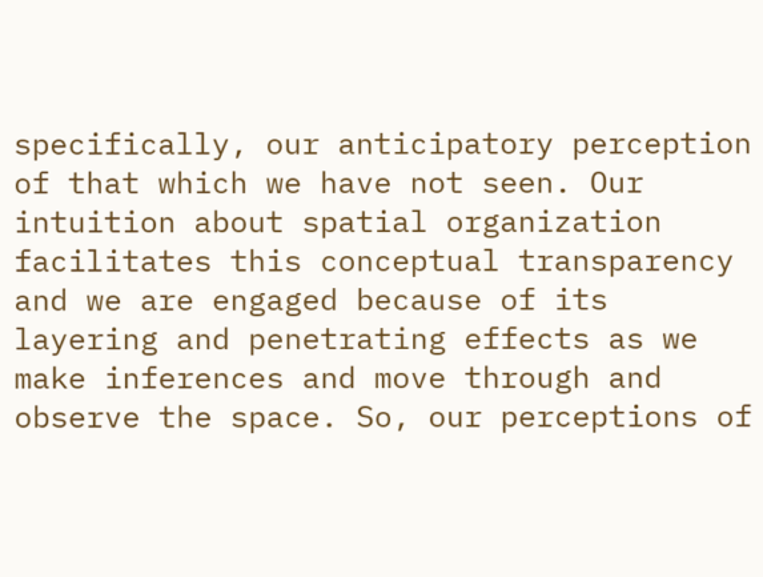specifically, our anticipatory perception of that which we have not seen. Our intuition about spatial organization facilitates this conceptual transparency and we are engaged because of its layering and penetrating effects as we make inferences and move through and observe the space. So, our perceptions of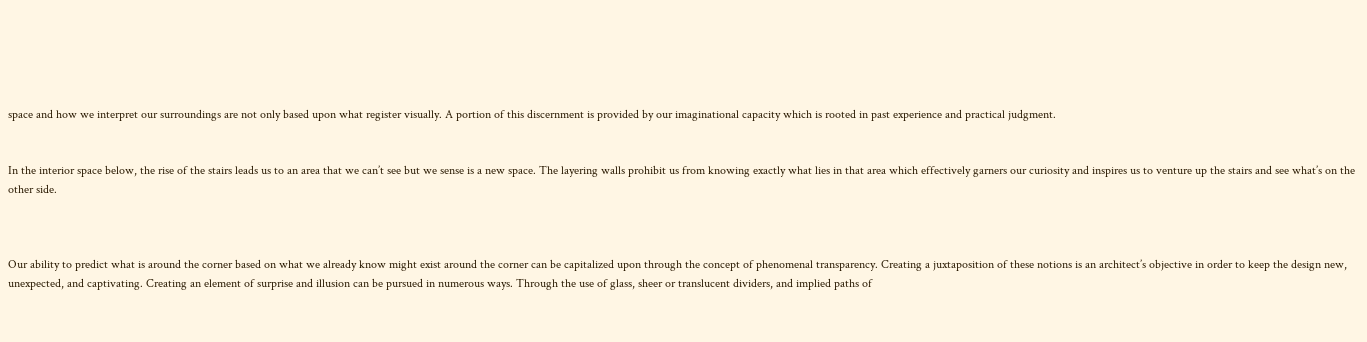space and how we interpret our surroundings are not only based upon what register visually. A portion of this discernment is provided by our imaginational capacity which is rooted in past experience and practical judgment.


In the interior space below, the rise of the stairs leads us to an area that we can’t see but we sense is a new space. The layering walls prohibit us from knowing exactly what lies in that area which effectively garners our curiosity and inspires us to venture up the stairs and see what’s on the other side.



Our ability to predict what is around the corner based on what we already know might exist around the corner can be capitalized upon through the concept of phenomenal transparency. Creating a juxtaposition of these notions is an architect’s objective in order to keep the design new, unexpected, and captivating. Creating an element of surprise and illusion can be pursued in numerous ways. Through the use of glass, sheer or translucent dividers, and implied paths of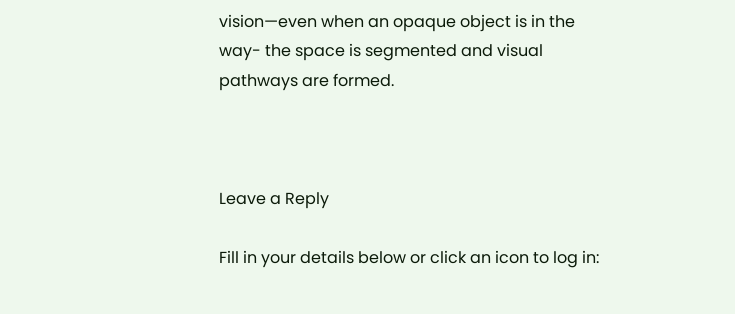vision—even when an opaque object is in the way- the space is segmented and visual pathways are formed.



Leave a Reply

Fill in your details below or click an icon to log in: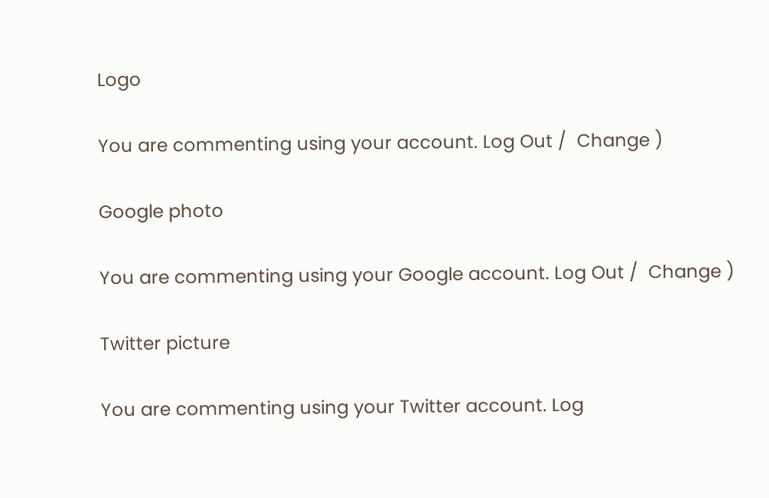Logo

You are commenting using your account. Log Out /  Change )

Google photo

You are commenting using your Google account. Log Out /  Change )

Twitter picture

You are commenting using your Twitter account. Log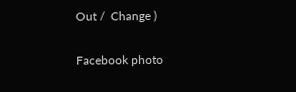Out /  Change )

Facebook photo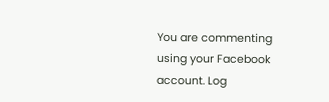You are commenting using your Facebook account. Log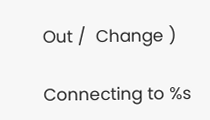Out /  Change )

Connecting to %s